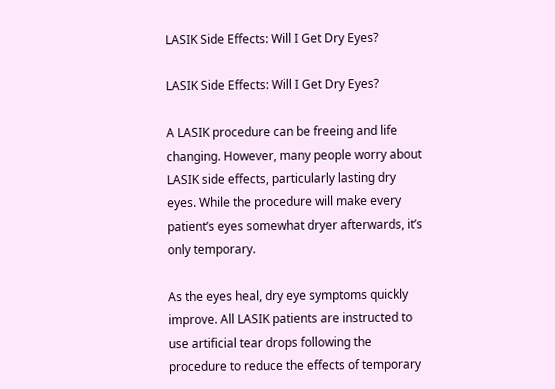LASIK Side Effects: Will I Get Dry Eyes?

LASIK Side Effects: Will I Get Dry Eyes?

A LASIK procedure can be freeing and life changing. However, many people worry about LASIK side effects, particularly lasting dry eyes. While the procedure will make every patient’s eyes somewhat dryer afterwards, it’s only temporary.

As the eyes heal, dry eye symptoms quickly improve. All LASIK patients are instructed to use artificial tear drops following the procedure to reduce the effects of temporary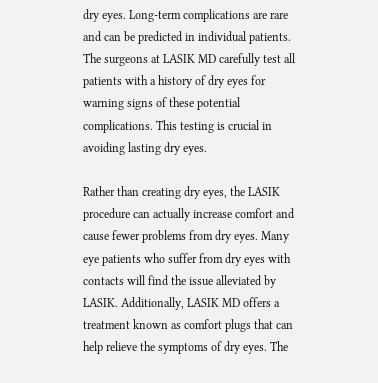dry eyes. Long-term complications are rare and can be predicted in individual patients. The surgeons at LASIK MD carefully test all patients with a history of dry eyes for warning signs of these potential complications. This testing is crucial in avoiding lasting dry eyes.

Rather than creating dry eyes, the LASIK procedure can actually increase comfort and cause fewer problems from dry eyes. Many eye patients who suffer from dry eyes with contacts will find the issue alleviated by LASIK. Additionally, LASIK MD offers a treatment known as comfort plugs that can help relieve the symptoms of dry eyes. The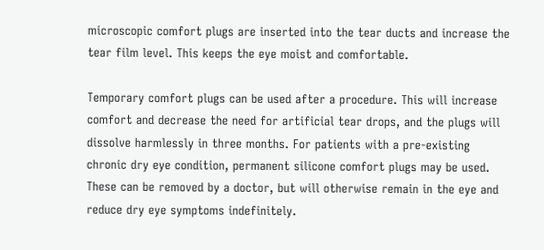microscopic comfort plugs are inserted into the tear ducts and increase the tear film level. This keeps the eye moist and comfortable.

Temporary comfort plugs can be used after a procedure. This will increase comfort and decrease the need for artificial tear drops, and the plugs will dissolve harmlessly in three months. For patients with a pre-existing chronic dry eye condition, permanent silicone comfort plugs may be used. These can be removed by a doctor, but will otherwise remain in the eye and reduce dry eye symptoms indefinitely.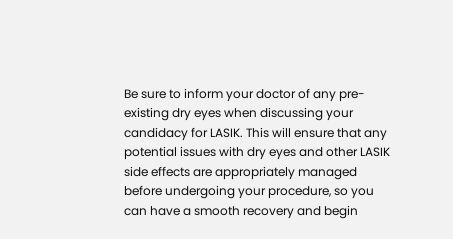Be sure to inform your doctor of any pre-existing dry eyes when discussing your candidacy for LASIK. This will ensure that any potential issues with dry eyes and other LASIK side effects are appropriately managed before undergoing your procedure, so you can have a smooth recovery and begin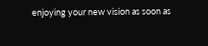enjoying your new vision as soon as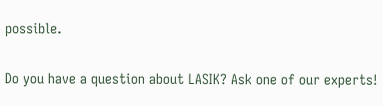possible.

Do you have a question about LASIK? Ask one of our experts!